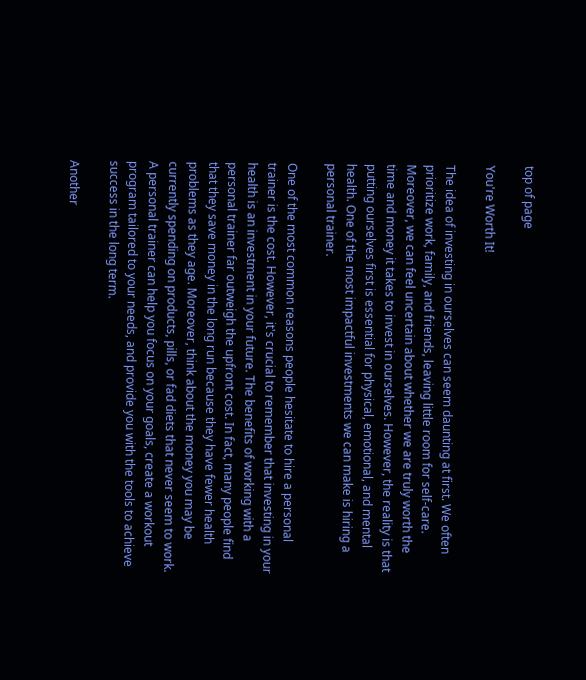top of page

You're Worth It!

The idea of investing in ourselves can seem daunting at first. We often prioritize work, family, and friends, leaving little room for self-care. Moreover, we can feel uncertain about whether we are truly worth the time and money it takes to invest in ourselves. However, the reality is that putting ourselves first is essential for physical, emotional, and mental health. One of the most impactful investments we can make is hiring a personal trainer.

One of the most common reasons people hesitate to hire a personal trainer is the cost. However, it's crucial to remember that investing in your health is an investment in your future. The benefits of working with a personal trainer far outweigh the upfront cost. In fact, many people find that they save money in the long run because they have fewer health problems as they age. Moreover, think about the money you may be currently spending on products, pills, or fad diets that never seem to work. A personal trainer can help you focus on your goals, create a workout program tailored to your needs, and provide you with the tools to achieve success in the long term.

Another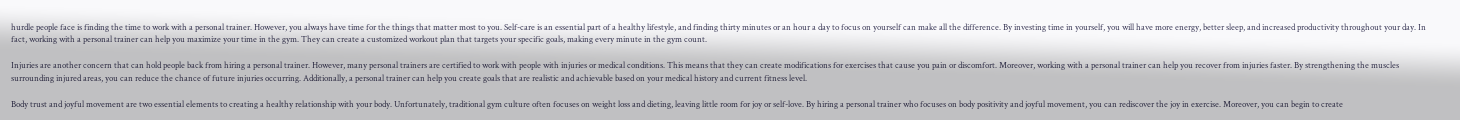hurdle people face is finding the time to work with a personal trainer. However, you always have time for the things that matter most to you. Self-care is an essential part of a healthy lifestyle, and finding thirty minutes or an hour a day to focus on yourself can make all the difference. By investing time in yourself, you will have more energy, better sleep, and increased productivity throughout your day. In fact, working with a personal trainer can help you maximize your time in the gym. They can create a customized workout plan that targets your specific goals, making every minute in the gym count.

Injuries are another concern that can hold people back from hiring a personal trainer. However, many personal trainers are certified to work with people with injuries or medical conditions. This means that they can create modifications for exercises that cause you pain or discomfort. Moreover, working with a personal trainer can help you recover from injuries faster. By strengthening the muscles surrounding injured areas, you can reduce the chance of future injuries occurring. Additionally, a personal trainer can help you create goals that are realistic and achievable based on your medical history and current fitness level.

Body trust and joyful movement are two essential elements to creating a healthy relationship with your body. Unfortunately, traditional gym culture often focuses on weight loss and dieting, leaving little room for joy or self-love. By hiring a personal trainer who focuses on body positivity and joyful movement, you can rediscover the joy in exercise. Moreover, you can begin to create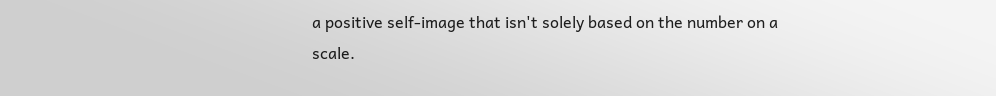a positive self-image that isn't solely based on the number on a scale.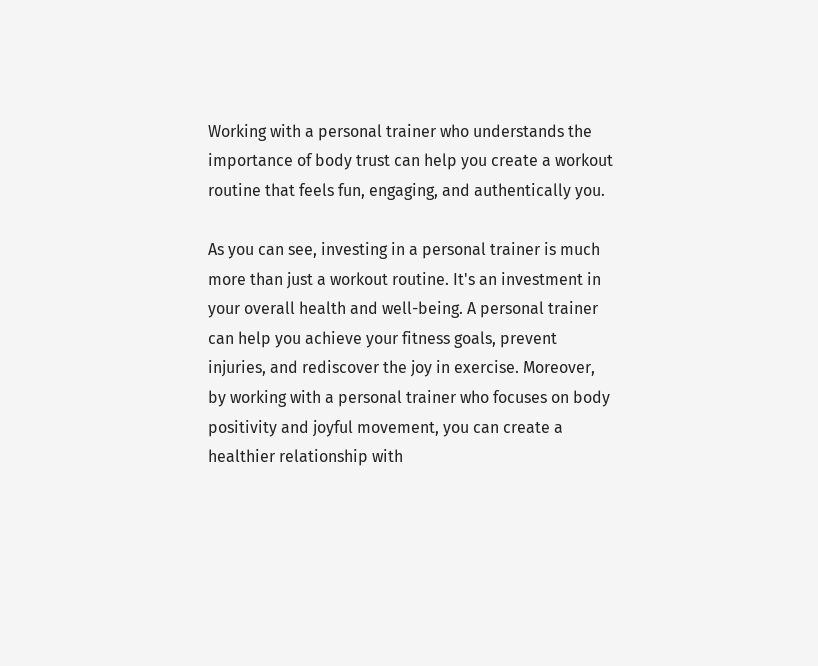Working with a personal trainer who understands the importance of body trust can help you create a workout routine that feels fun, engaging, and authentically you.

As you can see, investing in a personal trainer is much more than just a workout routine. It's an investment in your overall health and well-being. A personal trainer can help you achieve your fitness goals, prevent injuries, and rediscover the joy in exercise. Moreover, by working with a personal trainer who focuses on body positivity and joyful movement, you can create a healthier relationship with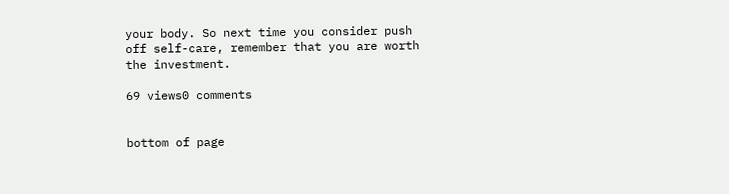your body. So next time you consider push off self-care, remember that you are worth the investment.

69 views0 comments


bottom of page